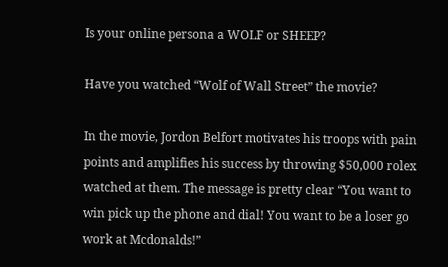Is your online persona a WOLF or SHEEP?

Have you watched “Wolf of Wall Street” the movie?

In the movie, Jordon Belfort motivates his troops with pain points and amplifies his success by throwing $50,000 rolex watched at them. The message is pretty clear “You want to win pick up the phone and dial! You want to be a loser go work at Mcdonalds!”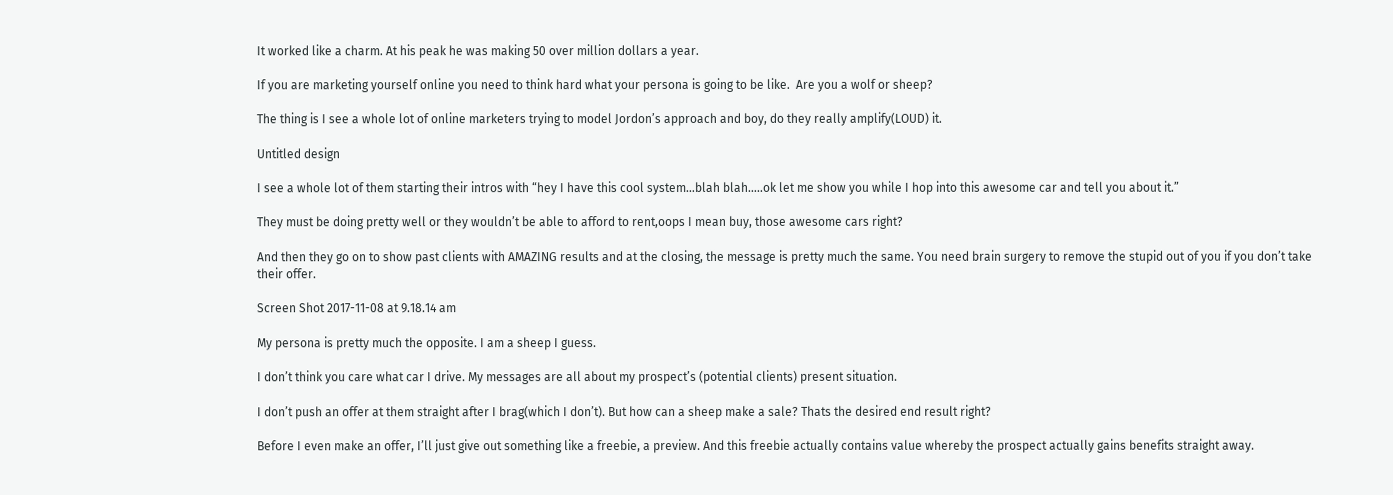It worked like a charm. At his peak he was making 50 over million dollars a year.

If you are marketing yourself online you need to think hard what your persona is going to be like.  Are you a wolf or sheep?

The thing is I see a whole lot of online marketers trying to model Jordon’s approach and boy, do they really amplify(LOUD) it.

Untitled design

I see a whole lot of them starting their intros with “hey I have this cool system…blah blah…..ok let me show you while I hop into this awesome car and tell you about it.”

They must be doing pretty well or they wouldn’t be able to afford to rent,oops I mean buy, those awesome cars right?

And then they go on to show past clients with AMAZING results and at the closing, the message is pretty much the same. You need brain surgery to remove the stupid out of you if you don’t take their offer.

Screen Shot 2017-11-08 at 9.18.14 am

My persona is pretty much the opposite. I am a sheep I guess.

I don’t think you care what car I drive. My messages are all about my prospect’s (potential clients) present situation.

I don’t push an offer at them straight after I brag(which I don’t). But how can a sheep make a sale? Thats the desired end result right?

Before I even make an offer, I’ll just give out something like a freebie, a preview. And this freebie actually contains value whereby the prospect actually gains benefits straight away.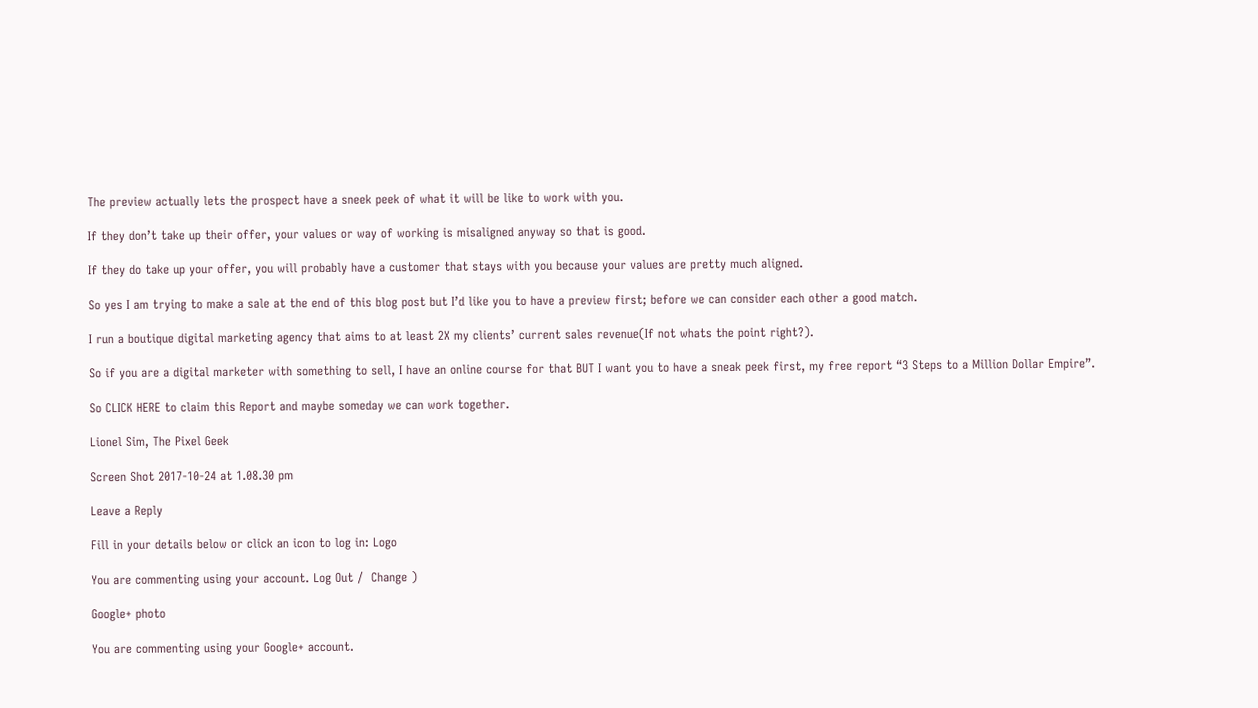The preview actually lets the prospect have a sneek peek of what it will be like to work with you.

If they don’t take up their offer, your values or way of working is misaligned anyway so that is good.

If they do take up your offer, you will probably have a customer that stays with you because your values are pretty much aligned.

So yes I am trying to make a sale at the end of this blog post but I’d like you to have a preview first; before we can consider each other a good match.

I run a boutique digital marketing agency that aims to at least 2X my clients’ current sales revenue(If not whats the point right?).

So if you are a digital marketer with something to sell, I have an online course for that BUT I want you to have a sneak peek first, my free report “3 Steps to a Million Dollar Empire”.

So CLICK HERE to claim this Report and maybe someday we can work together.

Lionel Sim, The Pixel Geek

Screen Shot 2017-10-24 at 1.08.30 pm

Leave a Reply

Fill in your details below or click an icon to log in: Logo

You are commenting using your account. Log Out /  Change )

Google+ photo

You are commenting using your Google+ account.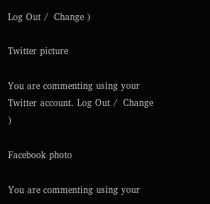Log Out /  Change )

Twitter picture

You are commenting using your Twitter account. Log Out /  Change )

Facebook photo

You are commenting using your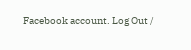Facebook account. Log Out /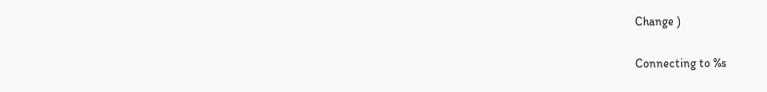Change )

Connecting to %s